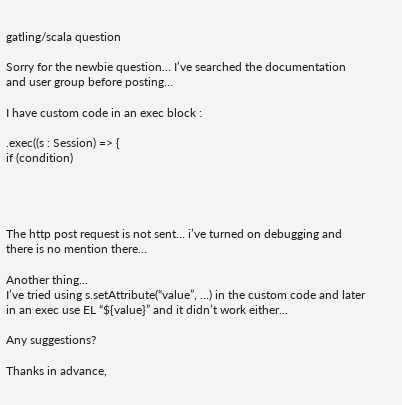gatling/scala question

Sorry for the newbie question… I’ve searched the documentation and user group before posting…

I have custom code in an exec block :

.exec((s : Session) => {
if (condition)




The http post request is not sent… i’ve turned on debugging and there is no mention there…

Another thing…
I’ve tried using s.setAttribute(“value”, …) in the custom code and later in an exec use EL “${value}” and it didn’t work either…

Any suggestions?

Thanks in advance,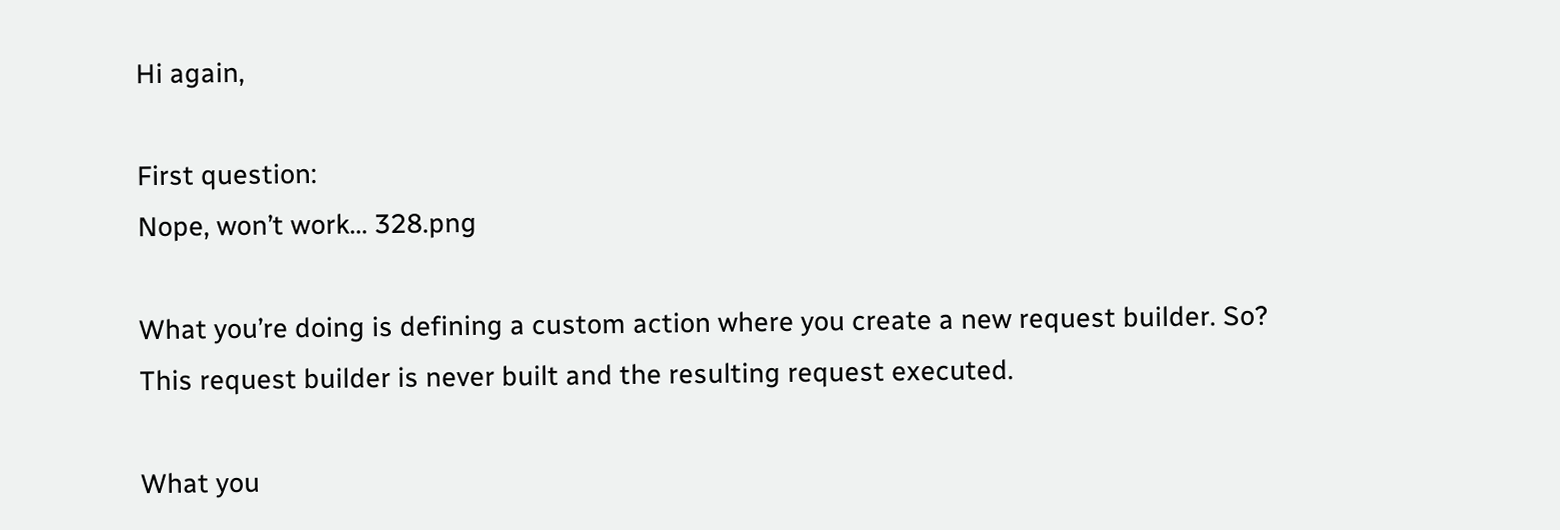Hi again,

First question:
Nope, won’t work… 328.png

What you’re doing is defining a custom action where you create a new request builder. So? This request builder is never built and the resulting request executed.

What you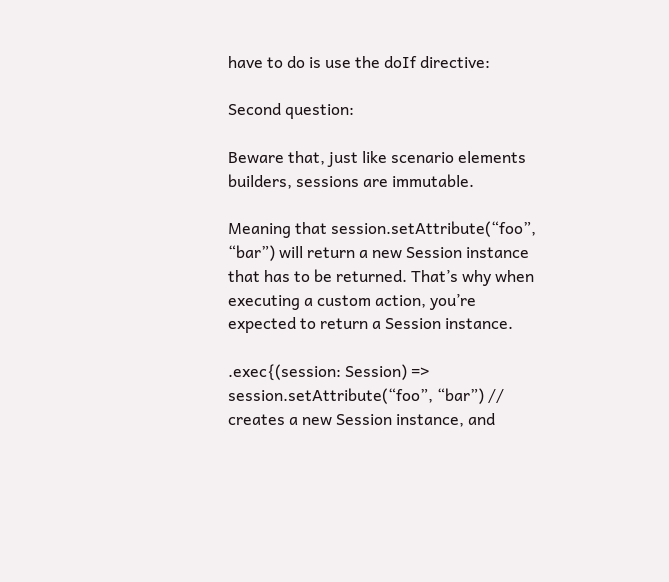have to do is use the doIf directive:

Second question:

Beware that, just like scenario elements builders, sessions are immutable.

Meaning that session.setAttribute(“foo”, “bar”) will return a new Session instance that has to be returned. That’s why when executing a custom action, you’re expected to return a Session instance.

.exec{(session: Session) =>
session.setAttribute(“foo”, “bar”) // creates a new Session instance, and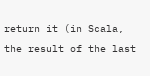return it (in Scala, the result of the last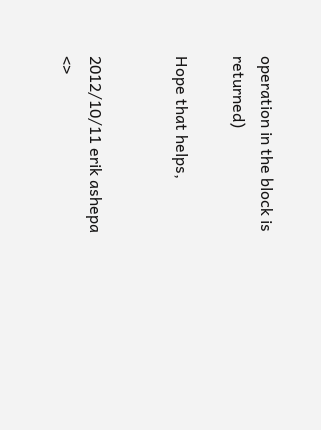operation in the block is returned)

Hope that helps,


2012/10/11 erik ashepa <>